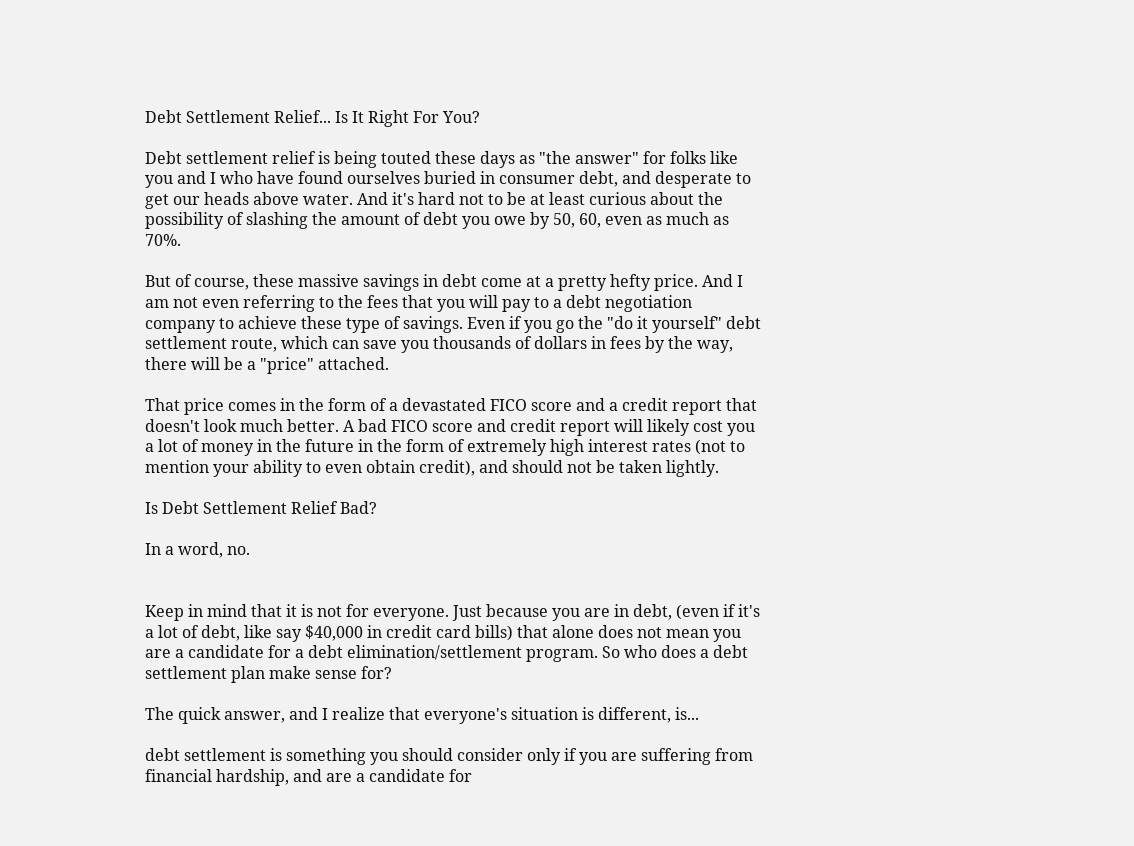Debt Settlement Relief... Is It Right For You?

Debt settlement relief is being touted these days as "the answer" for folks like you and I who have found ourselves buried in consumer debt, and desperate to get our heads above water. And it's hard not to be at least curious about the possibility of slashing the amount of debt you owe by 50, 60, even as much as 70%.

But of course, these massive savings in debt come at a pretty hefty price. And I am not even referring to the fees that you will pay to a debt negotiation company to achieve these type of savings. Even if you go the "do it yourself" debt settlement route, which can save you thousands of dollars in fees by the way, there will be a "price" attached.

That price comes in the form of a devastated FICO score and a credit report that doesn't look much better. A bad FICO score and credit report will likely cost you a lot of money in the future in the form of extremely high interest rates (not to mention your ability to even obtain credit), and should not be taken lightly.

Is Debt Settlement Relief Bad?

In a word, no.


Keep in mind that it is not for everyone. Just because you are in debt, (even if it's a lot of debt, like say $40,000 in credit card bills) that alone does not mean you are a candidate for a debt elimination/settlement program. So who does a debt settlement plan make sense for?

The quick answer, and I realize that everyone's situation is different, is...

debt settlement is something you should consider only if you are suffering from financial hardship, and are a candidate for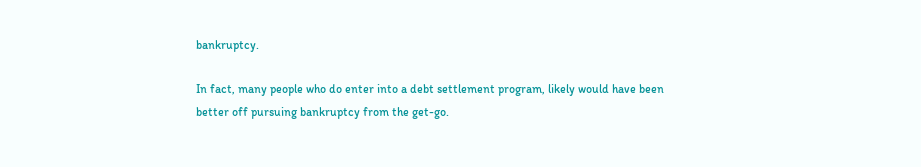bankruptcy.

In fact, many people who do enter into a debt settlement program, likely would have been better off pursuing bankruptcy from the get-go.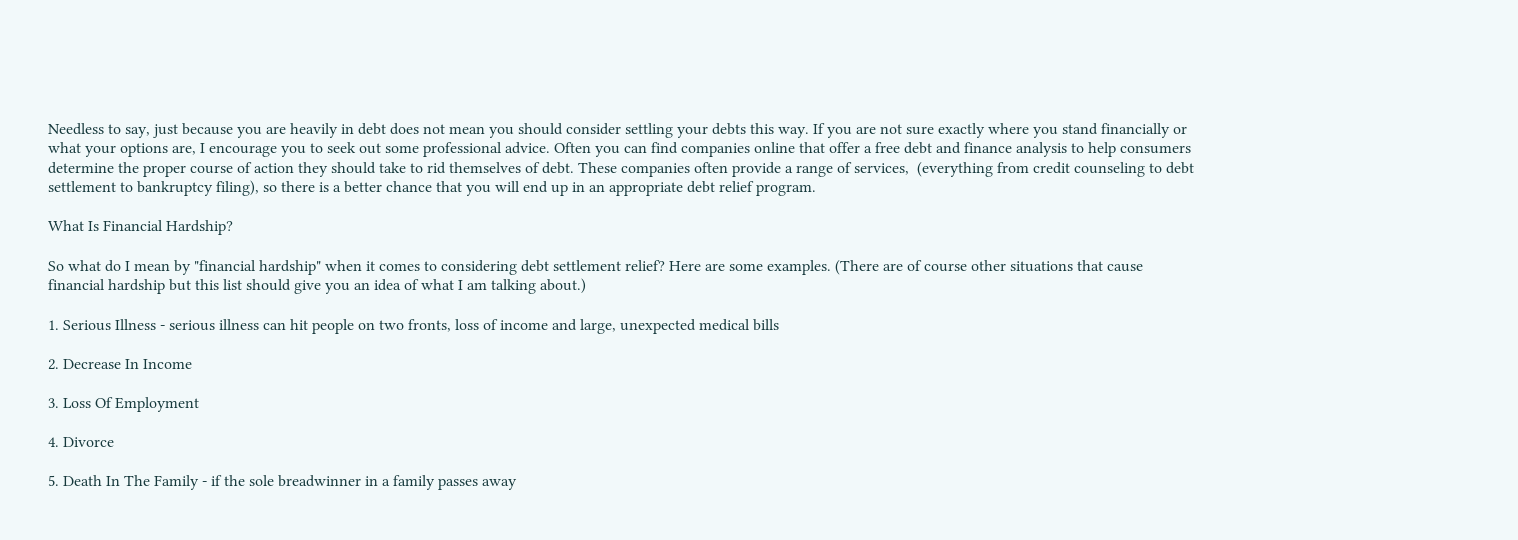Needless to say, just because you are heavily in debt does not mean you should consider settling your debts this way. If you are not sure exactly where you stand financially or what your options are, I encourage you to seek out some professional advice. Often you can find companies online that offer a free debt and finance analysis to help consumers determine the proper course of action they should take to rid themselves of debt. These companies often provide a range of services,  (everything from credit counseling to debt settlement to bankruptcy filing), so there is a better chance that you will end up in an appropriate debt relief program.

What Is Financial Hardship?

So what do I mean by "financial hardship" when it comes to considering debt settlement relief? Here are some examples. (There are of course other situations that cause financial hardship but this list should give you an idea of what I am talking about.)

1. Serious Illness - serious illness can hit people on two fronts, loss of income and large, unexpected medical bills

2. Decrease In Income

3. Loss Of Employment

4. Divorce

5. Death In The Family - if the sole breadwinner in a family passes away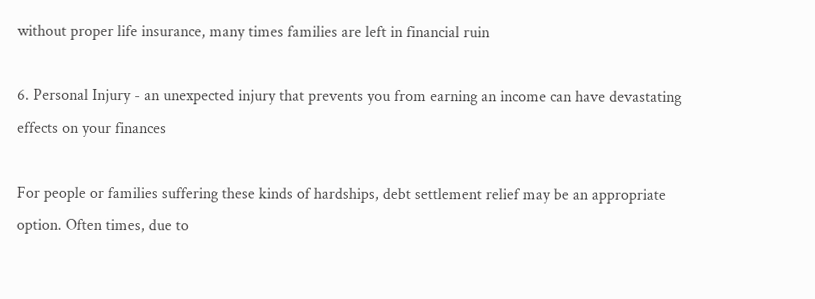without proper life insurance, many times families are left in financial ruin

6. Personal Injury - an unexpected injury that prevents you from earning an income can have devastating effects on your finances

For people or families suffering these kinds of hardships, debt settlement relief may be an appropriate option. Often times, due to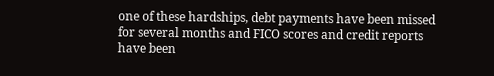one of these hardships, debt payments have been missed for several months and FICO scores and credit reports have been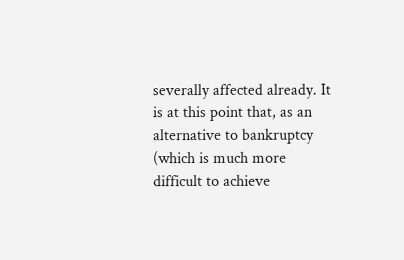severally affected already. It is at this point that, as an alternative to bankruptcy (which is much more difficult to achieve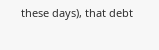these days), that debt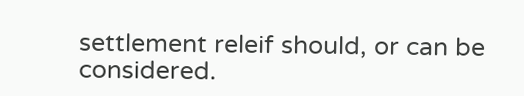settlement releif should, or can be considered.